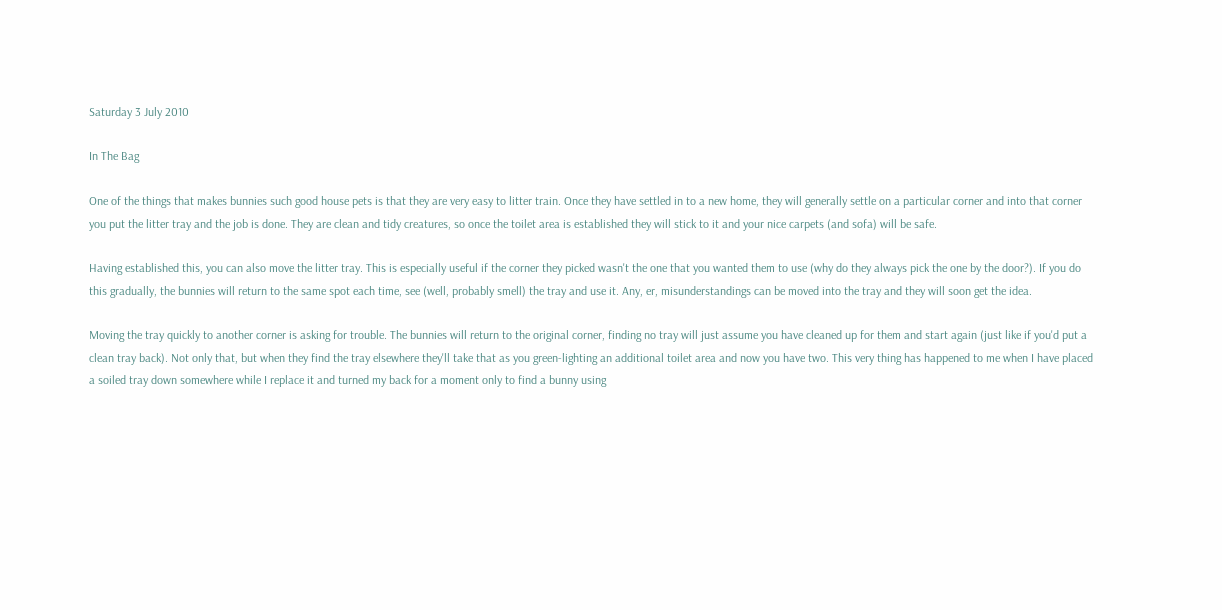Saturday 3 July 2010

In The Bag

One of the things that makes bunnies such good house pets is that they are very easy to litter train. Once they have settled in to a new home, they will generally settle on a particular corner and into that corner you put the litter tray and the job is done. They are clean and tidy creatures, so once the toilet area is established they will stick to it and your nice carpets (and sofa) will be safe.

Having established this, you can also move the litter tray. This is especially useful if the corner they picked wasn't the one that you wanted them to use (why do they always pick the one by the door?). If you do this gradually, the bunnies will return to the same spot each time, see (well, probably smell) the tray and use it. Any, er, misunderstandings can be moved into the tray and they will soon get the idea.

Moving the tray quickly to another corner is asking for trouble. The bunnies will return to the original corner, finding no tray will just assume you have cleaned up for them and start again (just like if you'd put a clean tray back). Not only that, but when they find the tray elsewhere they'll take that as you green-lighting an additional toilet area and now you have two. This very thing has happened to me when I have placed a soiled tray down somewhere while I replace it and turned my back for a moment only to find a bunny using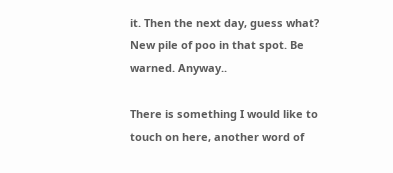it. Then the next day, guess what? New pile of poo in that spot. Be warned. Anyway..

There is something I would like to touch on here, another word of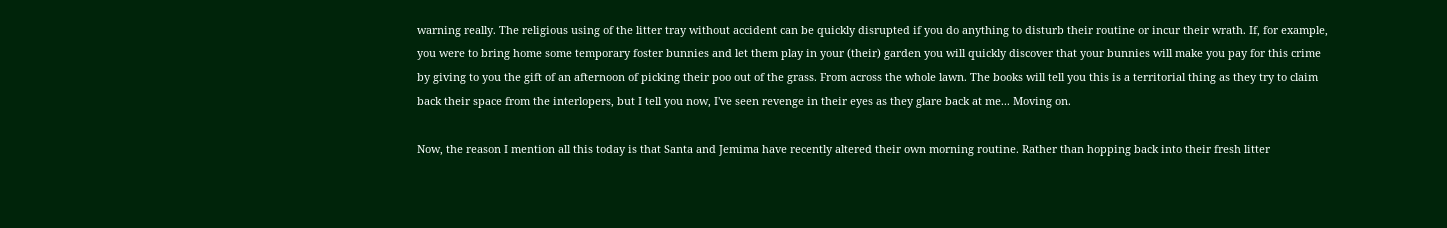warning really. The religious using of the litter tray without accident can be quickly disrupted if you do anything to disturb their routine or incur their wrath. If, for example, you were to bring home some temporary foster bunnies and let them play in your (their) garden you will quickly discover that your bunnies will make you pay for this crime by giving to you the gift of an afternoon of picking their poo out of the grass. From across the whole lawn. The books will tell you this is a territorial thing as they try to claim back their space from the interlopers, but I tell you now, I've seen revenge in their eyes as they glare back at me... Moving on.

Now, the reason I mention all this today is that Santa and Jemima have recently altered their own morning routine. Rather than hopping back into their fresh litter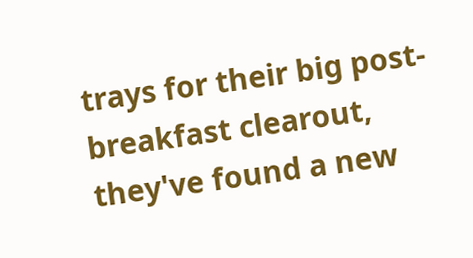trays for their big post-breakfast clearout, they've found a new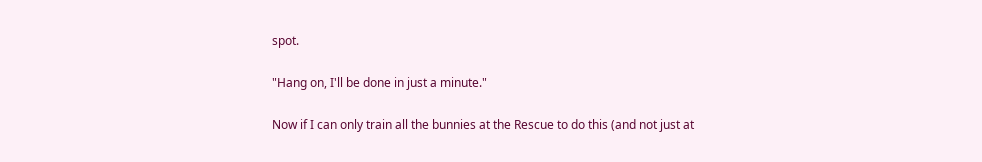spot.

"Hang on, I'll be done in just a minute."

Now if I can only train all the bunnies at the Rescue to do this (and not just at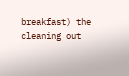breakfast) the cleaning out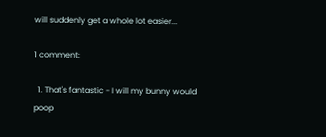will suddenly get a whole lot easier...

1 comment:

  1. That's fantastic - I will my bunny would poop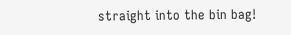straight into the bin bag!